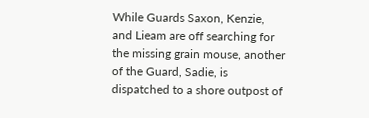While Guards Saxon, Kenzie, and Lieam are off searching for the missing grain mouse, another of the Guard, Sadie, is dispatched to a shore outpost of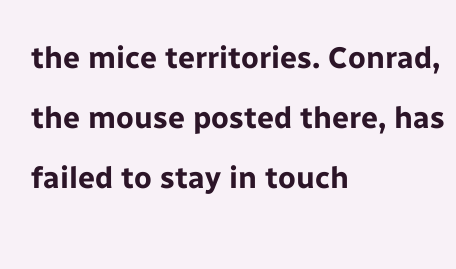the mice territories. Conrad, the mouse posted there, has failed to stay in touch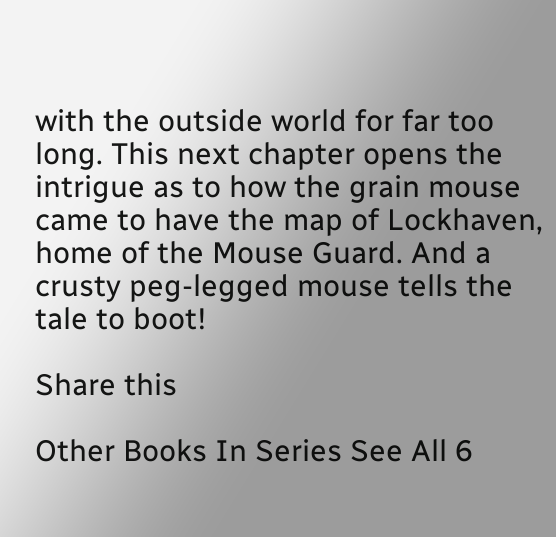with the outside world for far too long. This next chapter opens the intrigue as to how the grain mouse came to have the map of Lockhaven, home of the Mouse Guard. And a crusty peg-legged mouse tells the tale to boot!

Share this

Other Books In Series See All 6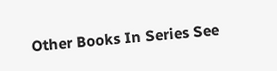Other Books In Series See